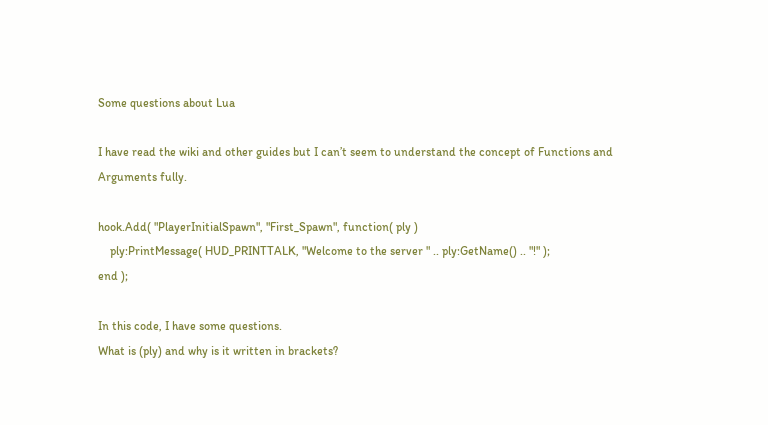Some questions about Lua

I have read the wiki and other guides but I can’t seem to understand the concept of Functions and Arguments fully.

hook.Add( "PlayerInitialSpawn", "First_Spawn", function( ply )
    ply:PrintMessage( HUD_PRINTTALK, "Welcome to the server " .. ply:GetName() .. "!" );
end );

In this code, I have some questions.
What is (ply) and why is it written in brackets?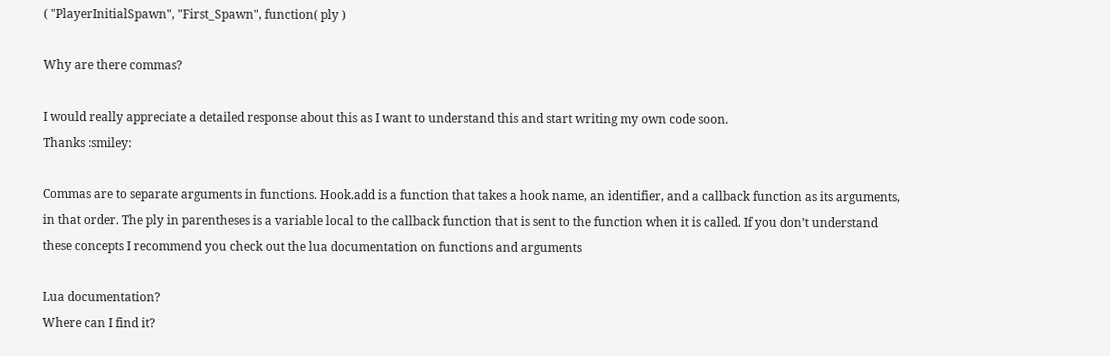( "PlayerInitialSpawn", "First_Spawn", function( ply )

Why are there commas?

I would really appreciate a detailed response about this as I want to understand this and start writing my own code soon.
Thanks :smiley:

Commas are to separate arguments in functions. Hook.add is a function that takes a hook name, an identifier, and a callback function as its arguments, in that order. The ply in parentheses is a variable local to the callback function that is sent to the function when it is called. If you don’t understand these concepts I recommend you check out the lua documentation on functions and arguments

Lua documentation?
Where can I find it?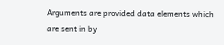Arguments are provided data elements which are sent in by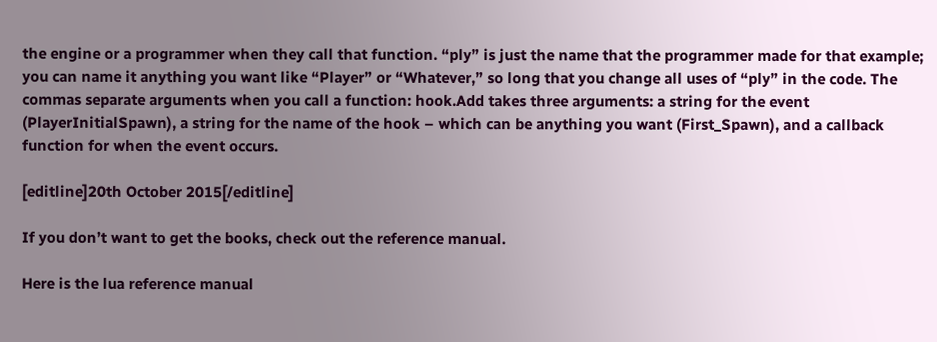the engine or a programmer when they call that function. “ply” is just the name that the programmer made for that example; you can name it anything you want like “Player” or “Whatever,” so long that you change all uses of “ply” in the code. The commas separate arguments when you call a function: hook.Add takes three arguments: a string for the event (PlayerInitialSpawn), a string for the name of the hook – which can be anything you want (First_Spawn), and a callback function for when the event occurs.

[editline]20th October 2015[/editline]

If you don’t want to get the books, check out the reference manual.

Here is the lua reference manual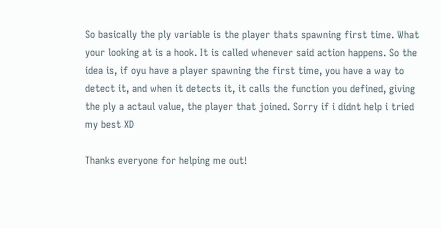So basically the ply variable is the player thats spawning first time. What your looking at is a hook. It is called whenever said action happens. So the idea is, if oyu have a player spawning the first time, you have a way to detect it, and when it detects it, it calls the function you defined, giving the ply a actaul value, the player that joined. Sorry if i didnt help i tried my best XD

Thanks everyone for helping me out!